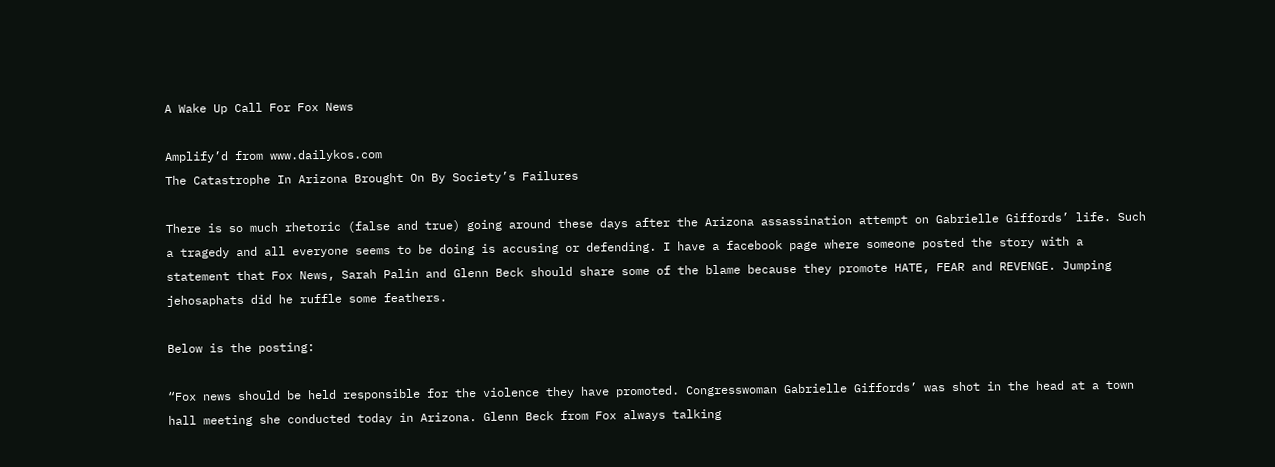A Wake Up Call For Fox News

Amplify’d from www.dailykos.com
The Catastrophe In Arizona Brought On By Society’s Failures

There is so much rhetoric (false and true) going around these days after the Arizona assassination attempt on Gabrielle Giffords’ life. Such a tragedy and all everyone seems to be doing is accusing or defending. I have a facebook page where someone posted the story with a statement that Fox News, Sarah Palin and Glenn Beck should share some of the blame because they promote HATE, FEAR and REVENGE. Jumping jehosaphats did he ruffle some feathers.

Below is the posting:

“Fox news should be held responsible for the violence they have promoted. Congresswoman Gabrielle Giffords’ was shot in the head at a town hall meeting she conducted today in Arizona. Glenn Beck from Fox always talking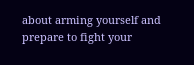about arming yourself and prepare to fight your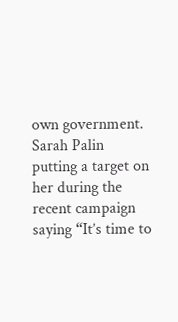own government. Sarah Palin putting a target on her during the recent campaign saying “It’s time to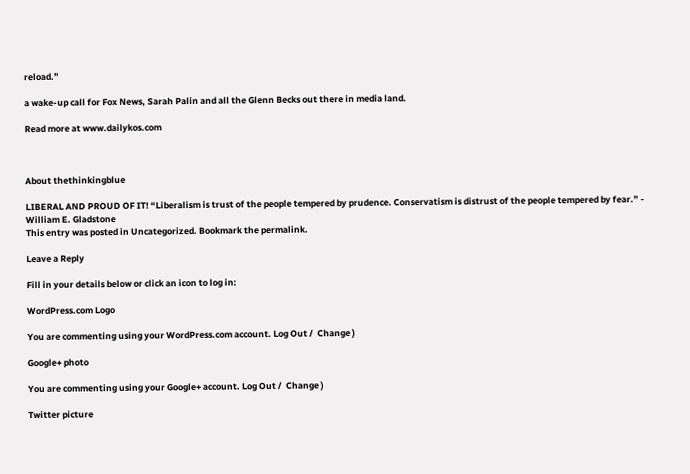reload.”

a wake-up call for Fox News, Sarah Palin and all the Glenn Becks out there in media land.

Read more at www.dailykos.com



About thethinkingblue

LIBERAL AND PROUD OF IT! “Liberalism is trust of the people tempered by prudence. Conservatism is distrust of the people tempered by fear.” - William E. Gladstone
This entry was posted in Uncategorized. Bookmark the permalink.

Leave a Reply

Fill in your details below or click an icon to log in:

WordPress.com Logo

You are commenting using your WordPress.com account. Log Out /  Change )

Google+ photo

You are commenting using your Google+ account. Log Out /  Change )

Twitter picture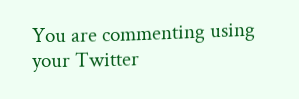You are commenting using your Twitter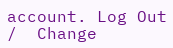account. Log Out /  Change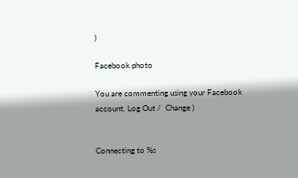)

Facebook photo

You are commenting using your Facebook account. Log Out /  Change )


Connecting to %s